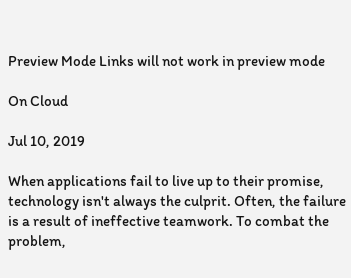Preview Mode Links will not work in preview mode

On Cloud

Jul 10, 2019

When applications fail to live up to their promise, technology isn't always the culprit. Often, the failure is a result of ineffective teamwork. To combat the problem,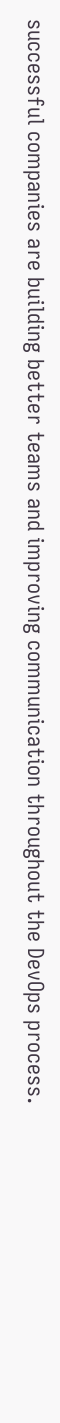successful companies are building better teams and improving communication throughout the DevOps process.